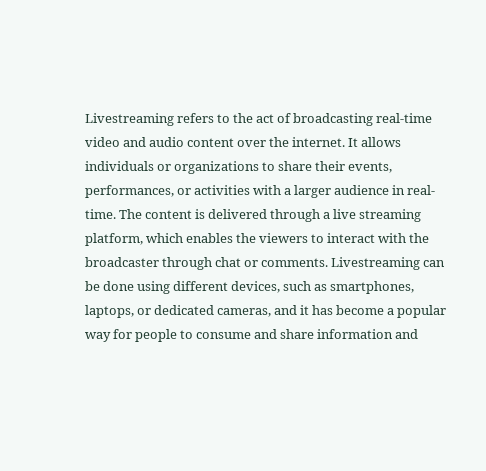Livestreaming refers to the act of broadcasting real-time video and audio content over the internet. It allows individuals or organizations to share their events, performances, or activities with a larger audience in real-time. The content is delivered through a live streaming platform, which enables the viewers to interact with the broadcaster through chat or comments. Livestreaming can be done using different devices, such as smartphones, laptops, or dedicated cameras, and it has become a popular way for people to consume and share information and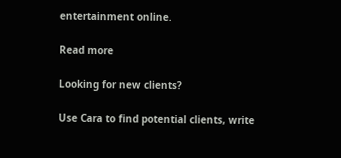entertainment online.

Read more

Looking for new clients?

Use Cara to find potential clients, write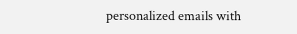personalized emails with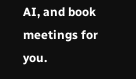AI, and book meetings for you.